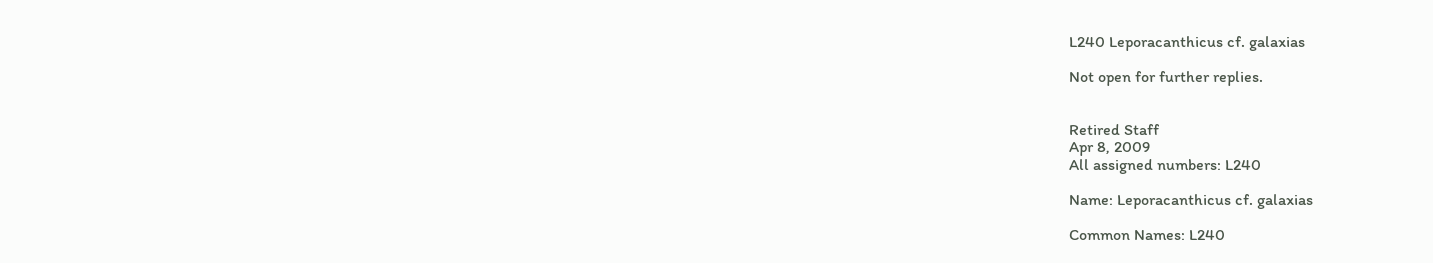L240 Leporacanthicus cf. galaxias

Not open for further replies.


Retired Staff
Apr 8, 2009
All assigned numbers: L240

Name: Leporacanthicus cf. galaxias

Common Names: L240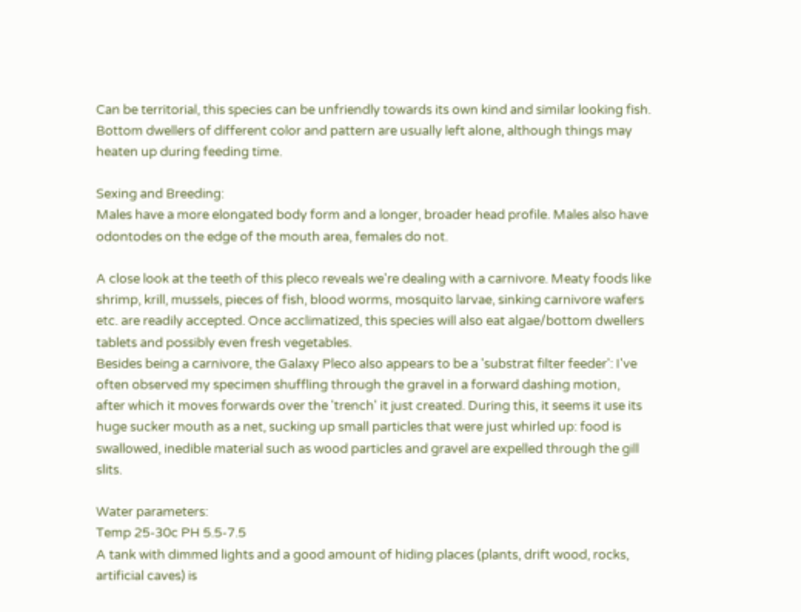Can be territorial, this species can be unfriendly towards its own kind and similar looking fish. Bottom dwellers of different color and pattern are usually left alone, although things may heaten up during feeding time.

Sexing and Breeding:
Males have a more elongated body form and a longer, broader head profile. Males also have odontodes on the edge of the mouth area, females do not.

A close look at the teeth of this pleco reveals we're dealing with a carnivore. Meaty foods like shrimp, krill, mussels, pieces of fish, blood worms, mosquito larvae, sinking carnivore wafers etc. are readily accepted. Once acclimatized, this species will also eat algae/bottom dwellers tablets and possibly even fresh vegetables.
Besides being a carnivore, the Galaxy Pleco also appears to be a 'substrat filter feeder': I've often observed my specimen shuffling through the gravel in a forward dashing motion, after which it moves forwards over the 'trench' it just created. During this, it seems it use its huge sucker mouth as a net, sucking up small particles that were just whirled up: food is swallowed, inedible material such as wood particles and gravel are expelled through the gill slits.

Water parameters:
Temp 25-30c PH 5.5-7.5
A tank with dimmed lights and a good amount of hiding places (plants, drift wood, rocks, artificial caves) is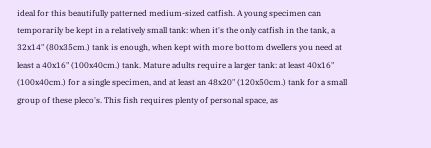ideal for this beautifully patterned medium-sized catfish. A young specimen can temporarily be kept in a relatively small tank: when it's the only catfish in the tank, a 32x14" (80x35cm.) tank is enough, when kept with more bottom dwellers you need at least a 40x16" (100x40cm.) tank. Mature adults require a larger tank: at least 40x16" (100x40cm.) for a single specimen, and at least an 48x20" (120x50cm.) tank for a small group of these pleco's. This fish requires plenty of personal space, as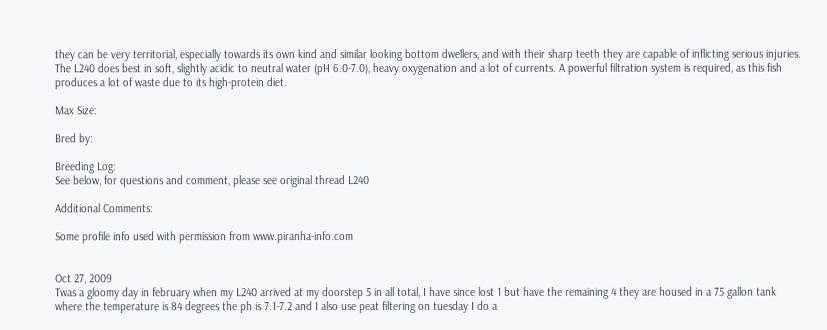they can be very territorial, especially towards its own kind and similar looking bottom dwellers, and with their sharp teeth they are capable of inflicting serious injuries.
The L240 does best in soft, slightly acidic to neutral water (pH 6.0-7.0), heavy oxygenation and a lot of currents. A powerful filtration system is required, as this fish produces a lot of waste due to its high-protein diet.

Max Size:

Bred by:

Breeding Log:
See below, for questions and comment, please see original thread L240

Additional Comments:

Some profile info used with permission from www.piranha-info.com


Oct 27, 2009
Twas a gloomy day in february when my L240 arrived at my doorstep 5 in all total, I have since lost 1 but have the remaining 4 they are housed in a 75 gallon tank where the temperature is 84 degrees the ph is 7.1-7.2 and I also use peat filtering on tuesday I do a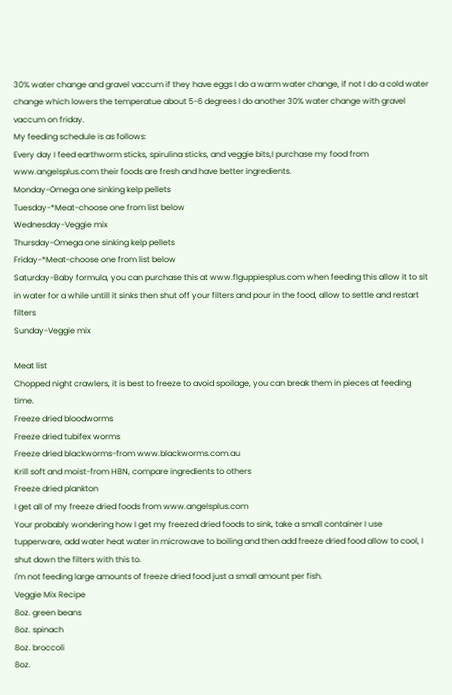30% water change and gravel vaccum if they have eggs I do a warm water change, if not I do a cold water change which lowers the temperatue about 5-6 degrees I do another 30% water change with gravel vaccum on friday.
My feeding schedule is as follows:
Every day I feed earthworm sticks, spirulina sticks, and veggie bits,I purchase my food from www.angelsplus.com their foods are fresh and have better ingredients.
Monday-Omega one sinking kelp pellets
Tuesday-*Meat-choose one from list below
Wednesday-Veggie mix
Thursday-Omega one sinking kelp pellets
Friday-*Meat-choose one from list below
Saturday-Baby formula, you can purchase this at www.flguppiesplus.com when feeding this allow it to sit in water for a while untill it sinks then shut off your filters and pour in the food, allow to settle and restart filters
Sunday-Veggie mix

Meat list
Chopped night crawlers, it is best to freeze to avoid spoilage, you can break them in pieces at feeding time.
Freeze dried bloodworms
Freeze dried tubifex worms
Freeze dried blackworms-from www.blackworms.com.au
Krill soft and moist-from HBN, compare ingredients to others
Freeze dried plankton
I get all of my freeze dried foods from www.angelsplus.com
Your probably wondering how I get my freezed dried foods to sink, take a small container I use tupperware, add water heat water in microwave to boiling and then add freeze dried food allow to cool, I shut down the filters with this to.
I'm not feeding large amounts of freeze dried food just a small amount per fish.
Veggie Mix Recipe
8oz. green beans
8oz. spinach
8oz. broccoli
8oz.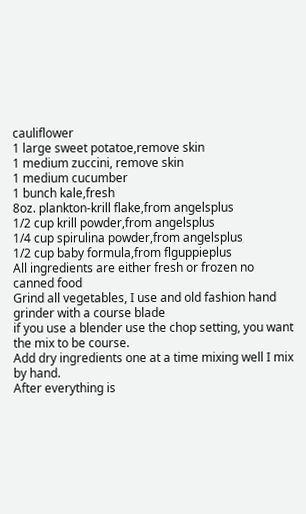cauliflower
1 large sweet potatoe,remove skin
1 medium zuccini, remove skin
1 medium cucumber
1 bunch kale,fresh
8oz. plankton-krill flake,from angelsplus
1/2 cup krill powder,from angelsplus
1/4 cup spirulina powder,from angelsplus
1/2 cup baby formula,from flguppieplus
All ingredients are either fresh or frozen no canned food
Grind all vegetables, I use and old fashion hand grinder with a course blade
if you use a blender use the chop setting, you want the mix to be course.
Add dry ingredients one at a time mixing well I mix by hand.
After everything is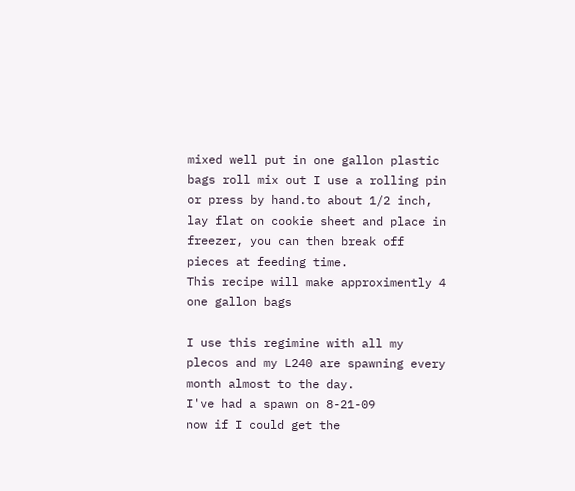mixed well put in one gallon plastic bags roll mix out I use a rolling pin or press by hand.to about 1/2 inch, lay flat on cookie sheet and place in freezer, you can then break off pieces at feeding time.
This recipe will make approximently 4 one gallon bags

I use this regimine with all my plecos and my L240 are spawning every month almost to the day.
I've had a spawn on 8-21-09
now if I could get the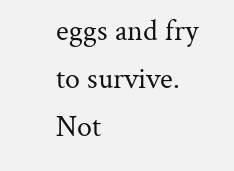eggs and fry to survive.
Not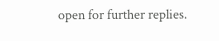open for further replies.